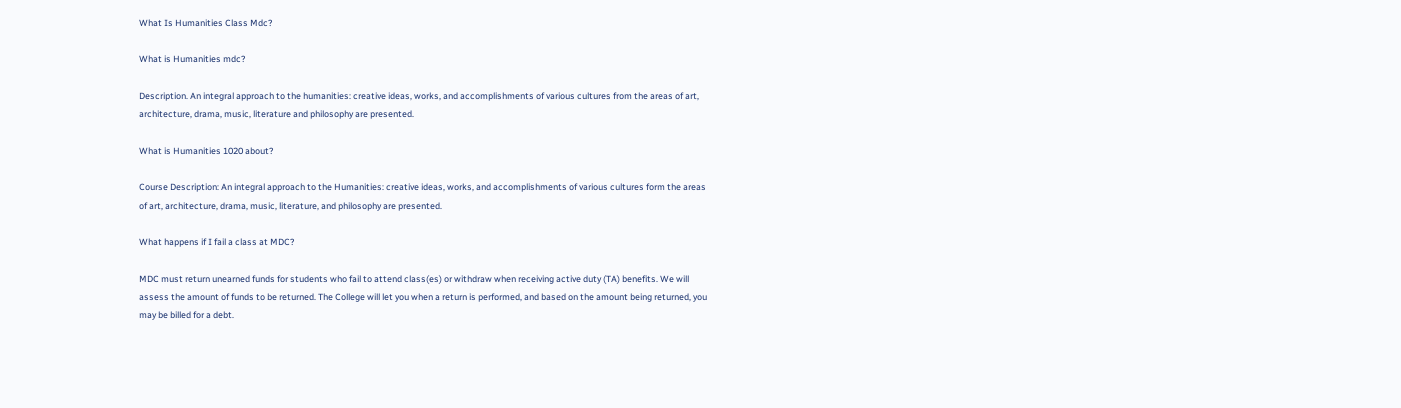What Is Humanities Class Mdc?

What is Humanities mdc?

Description. An integral approach to the humanities: creative ideas, works, and accomplishments of various cultures from the areas of art, architecture, drama, music, literature and philosophy are presented.

What is Humanities 1020 about?

Course Description: An integral approach to the Humanities: creative ideas, works, and accomplishments of various cultures form the areas of art, architecture, drama, music, literature, and philosophy are presented.

What happens if I fail a class at MDC?

MDC must return unearned funds for students who fail to attend class(es) or withdraw when receiving active duty (TA) benefits. We will assess the amount of funds to be returned. The College will let you when a return is performed, and based on the amount being returned, you may be billed for a debt.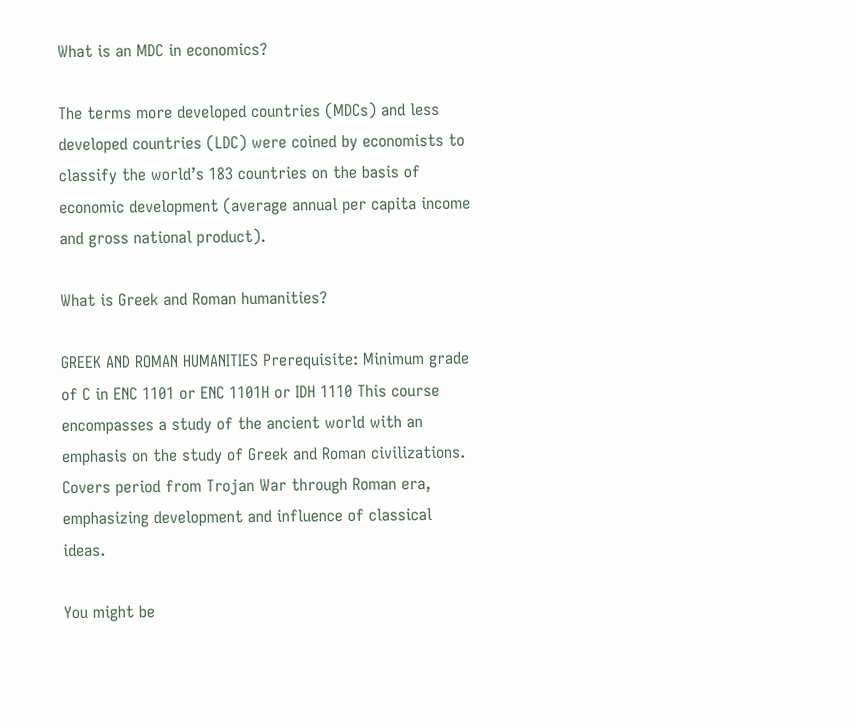What is an MDC in economics?

The terms more developed countries (MDCs) and less developed countries (LDC) were coined by economists to classify the world’s 183 countries on the basis of economic development (average annual per capita income and gross national product).

What is Greek and Roman humanities?

GREEK AND ROMAN HUMANITIES Prerequisite: Minimum grade of C in ENC 1101 or ENC 1101H or IDH 1110 This course encompasses a study of the ancient world with an emphasis on the study of Greek and Roman civilizations. Covers period from Trojan War through Roman era, emphasizing development and influence of classical ideas.

You might be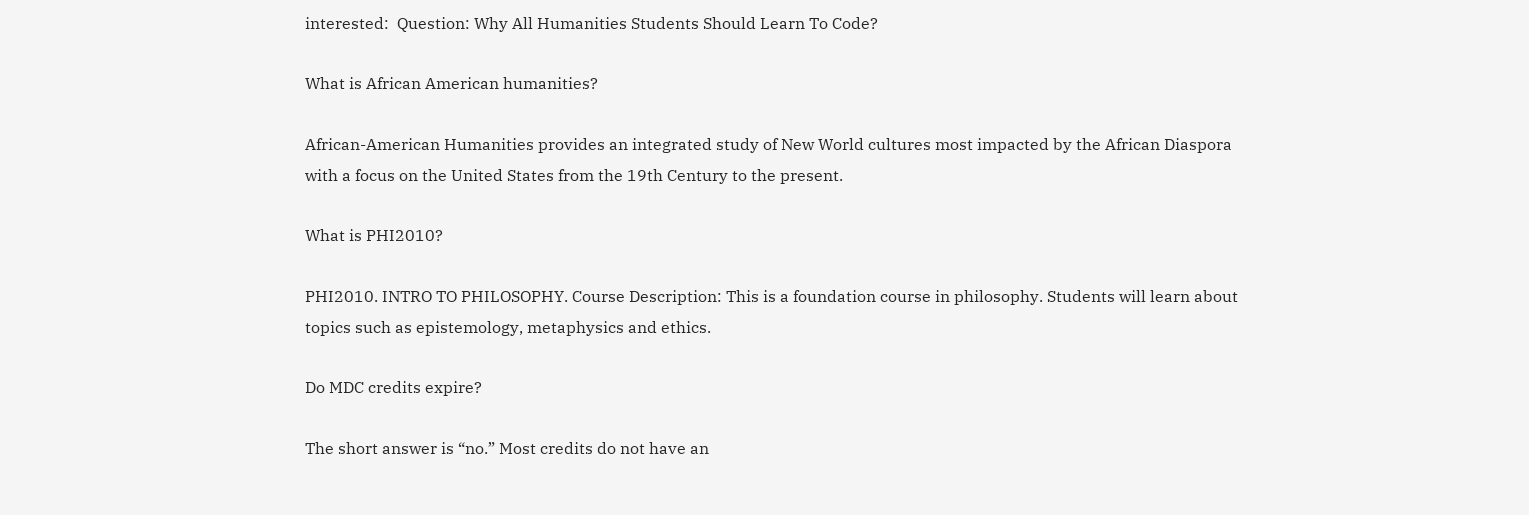interested:  Question: Why All Humanities Students Should Learn To Code?

What is African American humanities?

African-American Humanities provides an integrated study of New World cultures most impacted by the African Diaspora with a focus on the United States from the 19th Century to the present.

What is PHI2010?

PHI2010. INTRO TO PHILOSOPHY. Course Description: This is a foundation course in philosophy. Students will learn about topics such as epistemology, metaphysics and ethics.

Do MDC credits expire?

The short answer is “no.” Most credits do not have an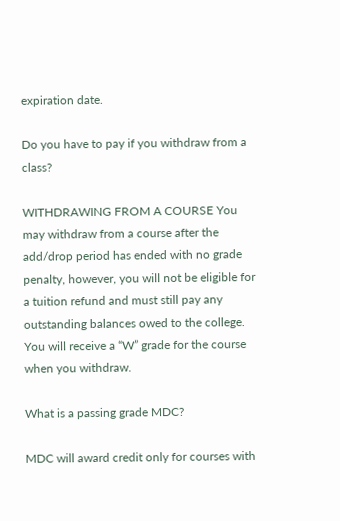expiration date.

Do you have to pay if you withdraw from a class?

WITHDRAWING FROM A COURSE You may withdraw from a course after the add/drop period has ended with no grade penalty, however, you will not be eligible for a tuition refund and must still pay any outstanding balances owed to the college. You will receive a “W” grade for the course when you withdraw.

What is a passing grade MDC?

MDC will award credit only for courses with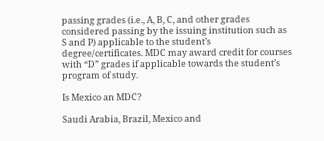passing grades (i.e., A, B, C, and other grades considered passing by the issuing institution such as S and P) applicable to the student’s degree/certificates. MDC may award credit for courses with “D” grades if applicable towards the student’s program of study.

Is Mexico an MDC?

Saudi Arabia, Brazil, Mexico and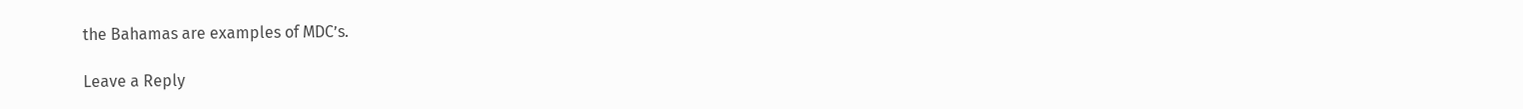the Bahamas are examples of MDC’s.

Leave a Reply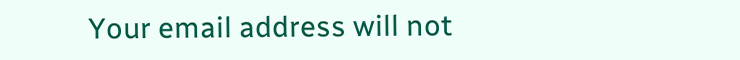Your email address will not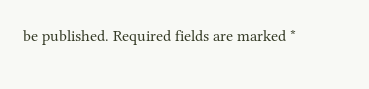be published. Required fields are marked *